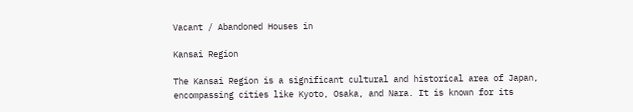Vacant / Abandoned Houses in

Kansai Region

The Kansai Region is a significant cultural and historical area of Japan, encompassing cities like Kyoto, Osaka, and Nara. It is known for its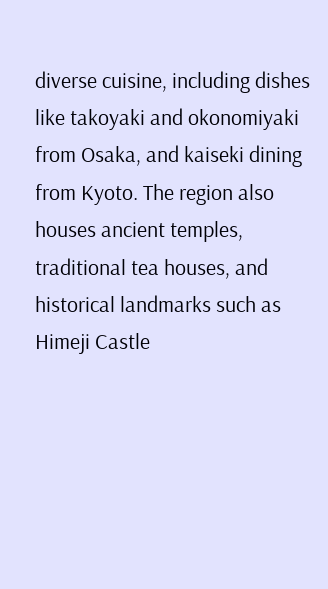diverse cuisine, including dishes like takoyaki and okonomiyaki from Osaka, and kaiseki dining from Kyoto. The region also houses ancient temples, traditional tea houses, and historical landmarks such as Himeji Castle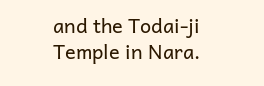and the Todai-ji Temple in Nara.